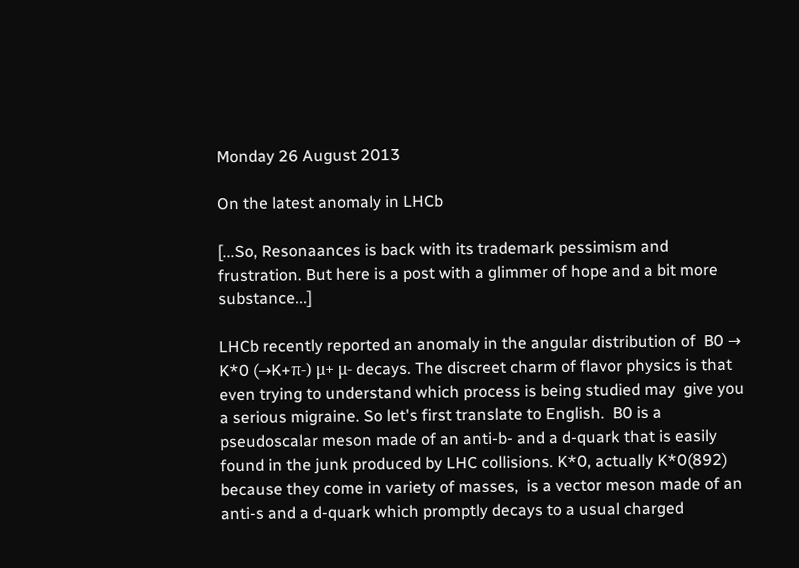Monday 26 August 2013

On the latest anomaly in LHCb

[...So, Resonaances is back with its trademark pessimism and frustration. But here is a post with a glimmer of hope and a bit more substance...]

LHCb recently reported an anomaly in the angular distribution of  B0 → K*0 (→K+π-) μ+ μ- decays. The discreet charm of flavor physics is that even trying to understand which process is being studied may  give you a serious migraine. So let's first translate to English.  B0 is a pseudoscalar meson made of an anti-b- and a d-quark that is easily found in the junk produced by LHC collisions. K*0, actually K*0(892) because they come in variety of masses,  is a vector meson made of an anti-s and a d-quark which promptly decays to a usual charged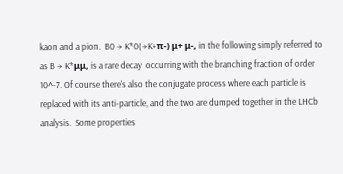kaon and a pion.  B0 → K*0(→K+π-) μ+ μ-, in the following simply referred to as B → K*μμ, is a rare decay  occurring with the branching fraction of order 10^-7. Of course there's also the conjugate process where each particle is replaced with its anti-particle, and the two are dumped together in the LHCb analysis.  Some properties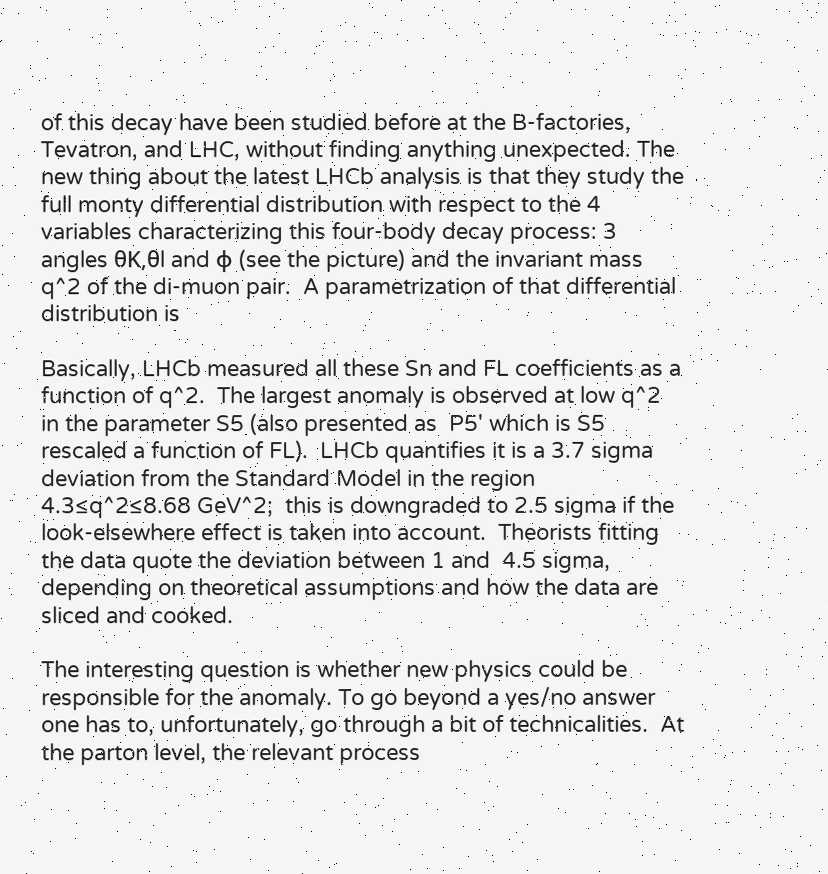of this decay have been studied before at the B-factories, Tevatron, and LHC, without finding anything unexpected. The new thing about the latest LHCb analysis is that they study the full monty differential distribution with respect to the 4 variables characterizing this four-body decay process: 3 angles θK,θl and φ (see the picture) and the invariant mass q^2 of the di-muon pair.  A parametrization of that differential distribution is

Basically, LHCb measured all these Sn and FL coefficients as a function of q^2.  The largest anomaly is observed at low q^2 in the parameter S5 (also presented as  P5' which is S5 rescaled a function of FL).  LHCb quantifies it is a 3.7 sigma deviation from the Standard Model in the region 4.3≤q^2≤8.68 GeV^2;  this is downgraded to 2.5 sigma if the look-elsewhere effect is taken into account.  Theorists fitting the data quote the deviation between 1 and  4.5 sigma, depending on theoretical assumptions and how the data are sliced and cooked.

The interesting question is whether new physics could be responsible for the anomaly. To go beyond a yes/no answer one has to, unfortunately, go through a bit of technicalities.  At the parton level, the relevant process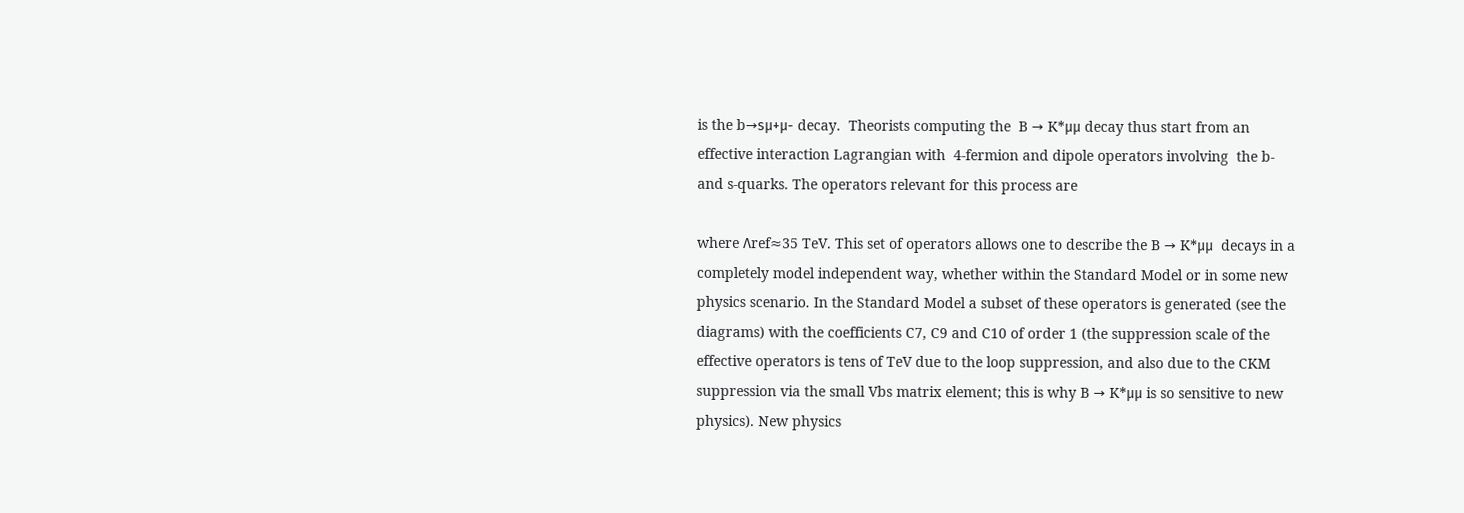is the b→sμ+μ- decay.  Theorists computing the  B → K*μμ decay thus start from an effective interaction Lagrangian with  4-fermion and dipole operators involving  the b- and s-quarks. The operators relevant for this process are

where Λref≈35 TeV. This set of operators allows one to describe the B → K*μμ  decays in a completely model independent way, whether within the Standard Model or in some new physics scenario. In the Standard Model a subset of these operators is generated (see the diagrams) with the coefficients C7, C9 and C10 of order 1 (the suppression scale of the effective operators is tens of TeV due to the loop suppression, and also due to the CKM suppression via the small Vbs matrix element; this is why B → K*μμ is so sensitive to new physics). New physics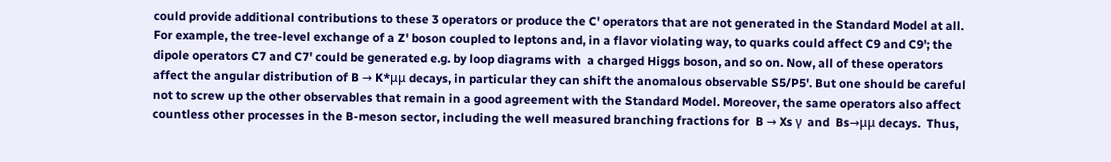could provide additional contributions to these 3 operators or produce the C' operators that are not generated in the Standard Model at all. For example, the tree-level exchange of a Z' boson coupled to leptons and, in a flavor violating way, to quarks could affect C9 and C9'; the dipole operators C7 and C7' could be generated e.g. by loop diagrams with  a charged Higgs boson, and so on. Now, all of these operators affect the angular distribution of B → K*μμ decays, in particular they can shift the anomalous observable S5/P5'. But one should be careful not to screw up the other observables that remain in a good agreement with the Standard Model. Moreover, the same operators also affect  countless other processes in the B-meson sector, including the well measured branching fractions for  B → Xs γ  and  Bs→μμ decays.  Thus,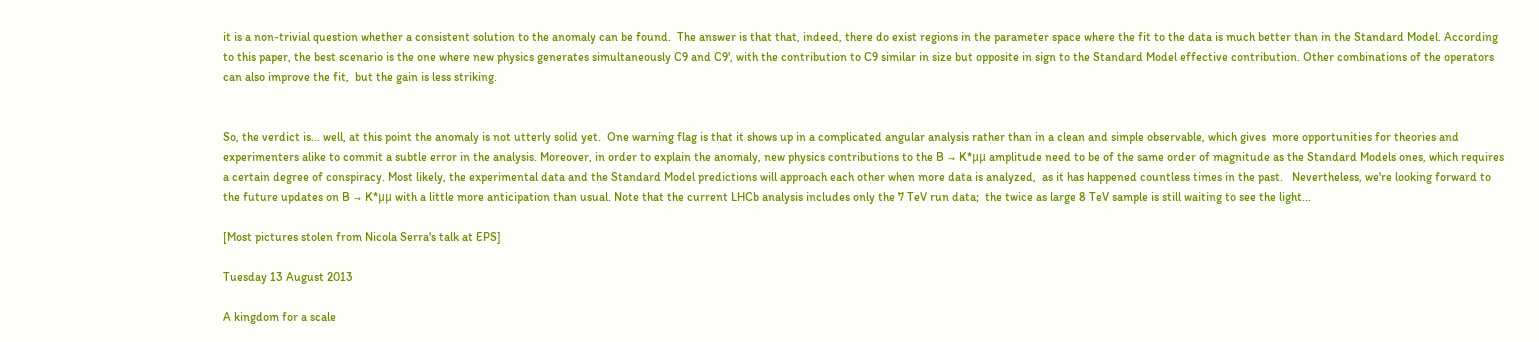it is a non-trivial question whether a consistent solution to the anomaly can be found.  The answer is that that, indeed, there do exist regions in the parameter space where the fit to the data is much better than in the Standard Model. According to this paper, the best scenario is the one where new physics generates simultaneously C9 and C9', with the contribution to C9 similar in size but opposite in sign to the Standard Model effective contribution. Other combinations of the operators can also improve the fit,  but the gain is less striking.


So, the verdict is... well, at this point the anomaly is not utterly solid yet.  One warning flag is that it shows up in a complicated angular analysis rather than in a clean and simple observable, which gives  more opportunities for theories and experimenters alike to commit a subtle error in the analysis. Moreover, in order to explain the anomaly, new physics contributions to the B → K*μμ amplitude need to be of the same order of magnitude as the Standard Models ones, which requires a certain degree of conspiracy. Most likely, the experimental data and the Standard Model predictions will approach each other when more data is analyzed,  as it has happened countless times in the past.   Nevertheless, we're looking forward to the future updates on B → K*μμ with a little more anticipation than usual. Note that the current LHCb analysis includes only the 7 TeV run data;  the twice as large 8 TeV sample is still waiting to see the light...

[Most pictures stolen from Nicola Serra's talk at EPS]

Tuesday 13 August 2013

A kingdom for a scale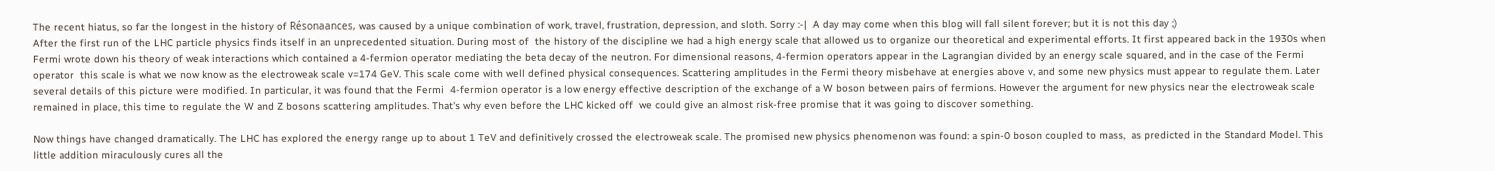The recent hiatus, so far the longest in the history of Résonaances, was caused by a unique combination of work, travel, frustration, depression, and sloth. Sorry :-|  A day may come when this blog will fall silent forever; but it is not this day ;)
After the first run of the LHC particle physics finds itself in an unprecedented situation. During most of  the history of the discipline we had a high energy scale that allowed us to organize our theoretical and experimental efforts. It first appeared back in the 1930s when Fermi wrote down his theory of weak interactions which contained a 4-fermion operator mediating the beta decay of the neutron. For dimensional reasons, 4-fermion operators appear in the Lagrangian divided by an energy scale squared, and in the case of the Fermi operator  this scale is what we now know as the electroweak scale v=174 GeV. This scale come with well defined physical consequences. Scattering amplitudes in the Fermi theory misbehave at energies above v, and some new physics must appear to regulate them. Later several details of this picture were modified. In particular, it was found that the Fermi  4-fermion operator is a low energy effective description of the exchange of a W boson between pairs of fermions. However the argument for new physics near the electroweak scale remained in place, this time to regulate the W and Z bosons scattering amplitudes. That's why even before the LHC kicked off  we could give an almost risk-free promise that it was going to discover something.

Now things have changed dramatically. The LHC has explored the energy range up to about 1 TeV and definitively crossed the electroweak scale. The promised new physics phenomenon was found: a spin-0 boson coupled to mass,  as predicted in the Standard Model. This little addition miraculously cures all the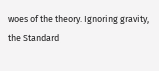woes of the theory. Ignoring gravity, the Standard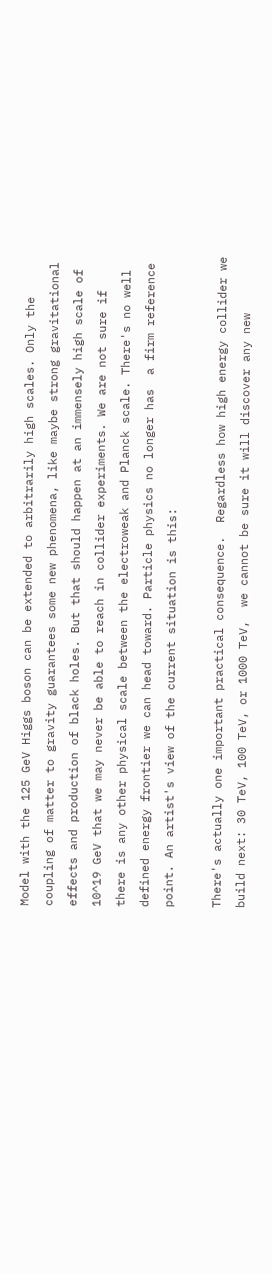Model with the 125 GeV Higgs boson can be extended to arbitrarily high scales. Only the coupling of matter to gravity guarantees some new phenomena, like maybe strong gravitational effects and production of black holes. But that should happen at an immensely high scale of 10^19 GeV that we may never be able to reach in collider experiments. We are not sure if  there is any other physical scale between the electroweak and Planck scale. There's no well defined energy frontier we can head toward. Particle physics no longer has  a firm reference point. An artist's view of the current situation is this:

There's actually one important practical consequence.  Regardless how high energy collider we build next: 30 TeV, 100 TeV, or 1000 TeV,  we cannot be sure it will discover any new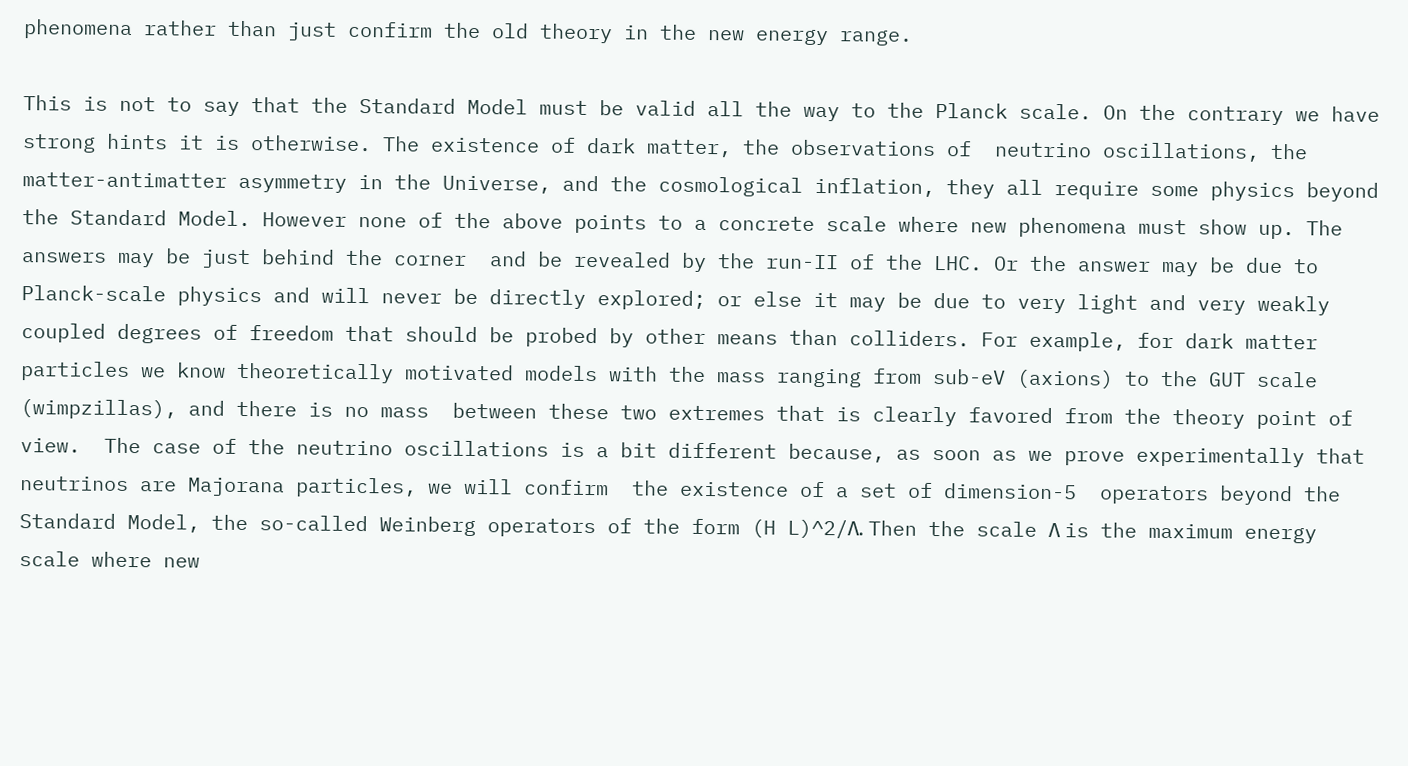phenomena rather than just confirm the old theory in the new energy range.

This is not to say that the Standard Model must be valid all the way to the Planck scale. On the contrary we have strong hints it is otherwise. The existence of dark matter, the observations of  neutrino oscillations, the matter-antimatter asymmetry in the Universe, and the cosmological inflation, they all require some physics beyond the Standard Model. However none of the above points to a concrete scale where new phenomena must show up. The answers may be just behind the corner  and be revealed by the run-II of the LHC. Or the answer may be due to Planck-scale physics and will never be directly explored; or else it may be due to very light and very weakly coupled degrees of freedom that should be probed by other means than colliders. For example, for dark matter particles we know theoretically motivated models with the mass ranging from sub-eV (axions) to the GUT scale (wimpzillas), and there is no mass  between these two extremes that is clearly favored from the theory point of view.  The case of the neutrino oscillations is a bit different because, as soon as we prove experimentally that neutrinos are Majorana particles, we will confirm  the existence of a set of dimension-5  operators beyond the Standard Model, the so-called Weinberg operators of the form (H L)^2/Λ. Then the scale Λ is the maximum energy scale where new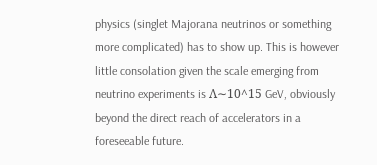physics (singlet Majorana neutrinos or something more complicated) has to show up. This is however little consolation given the scale emerging from neutrino experiments is Λ∼10^15 GeV, obviously beyond the direct reach of accelerators in a foreseeable future.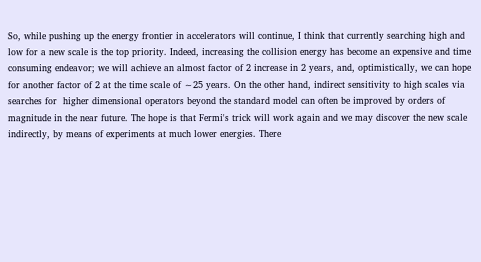So, while pushing up the energy frontier in accelerators will continue, I think that currently searching high and low for a new scale is the top priority. Indeed, increasing the collision energy has become an expensive and time consuming endeavor; we will achieve an almost factor of 2 increase in 2 years, and, optimistically, we can hope for another factor of 2 at the time scale of ∼25 years. On the other hand, indirect sensitivity to high scales via searches for  higher dimensional operators beyond the standard model can often be improved by orders of magnitude in the near future. The hope is that Fermi's trick will work again and we may discover the new scale indirectly, by means of experiments at much lower energies. There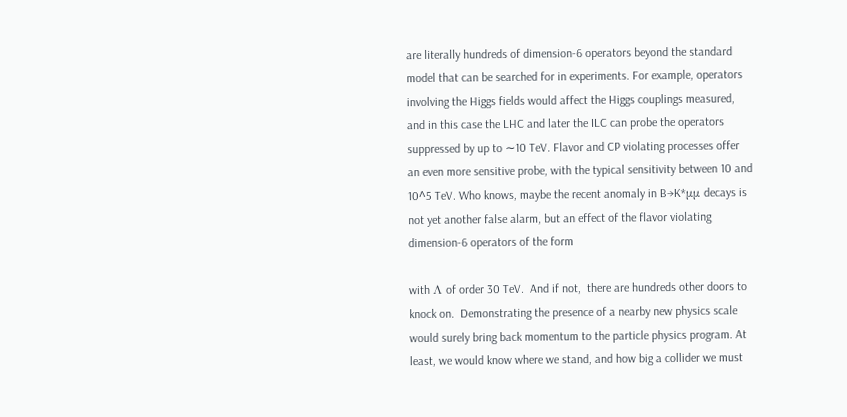are literally hundreds of dimension-6 operators beyond the standard model that can be searched for in experiments. For example, operators involving the Higgs fields would affect the Higgs couplings measured, and in this case the LHC and later the ILC can probe the operators suppressed by up to ∼10 TeV. Flavor and CP violating processes offer an even more sensitive probe, with the typical sensitivity between 10 and 10^5 TeV. Who knows, maybe the recent anomaly in B→K*μμ decays is not yet another false alarm, but an effect of the flavor violating dimension-6 operators of the form

with Λ of order 30 TeV.  And if not,  there are hundreds other doors to knock on.  Demonstrating the presence of a nearby new physics scale would surely bring back momentum to the particle physics program. At least, we would know where we stand, and how big a collider we must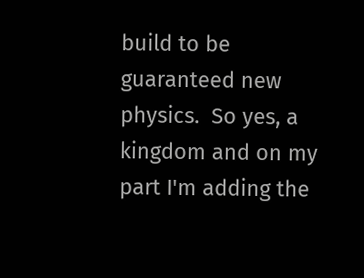build to be guaranteed new physics.  So yes, a kingdom and on my part I'm adding the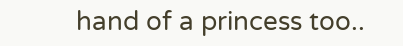hand of a princess too..